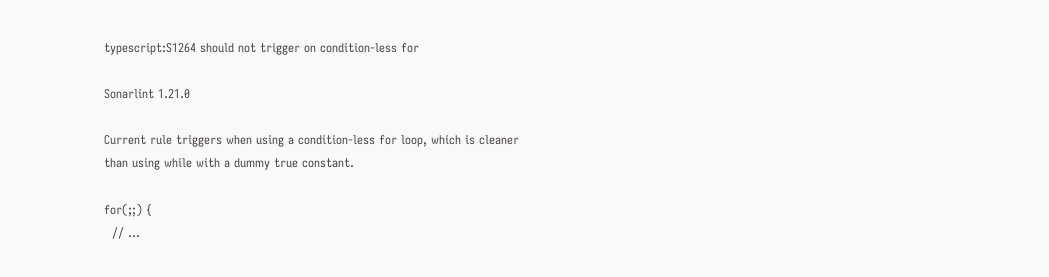typescript:S1264 should not trigger on condition-less for

Sonarlint 1.21.0

Current rule triggers when using a condition-less for loop, which is cleaner than using while with a dummy true constant.

for(;;) {
  // ...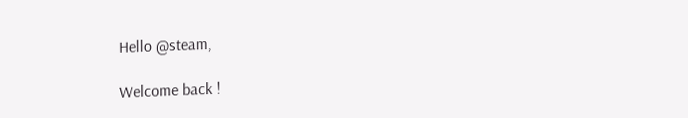Hello @steam,

Welcome back !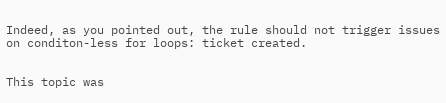Indeed, as you pointed out, the rule should not trigger issues on conditon-less for loops: ticket created.


This topic was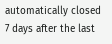automatically closed 7 days after the last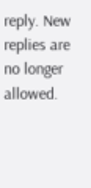reply. New replies are no longer allowed.